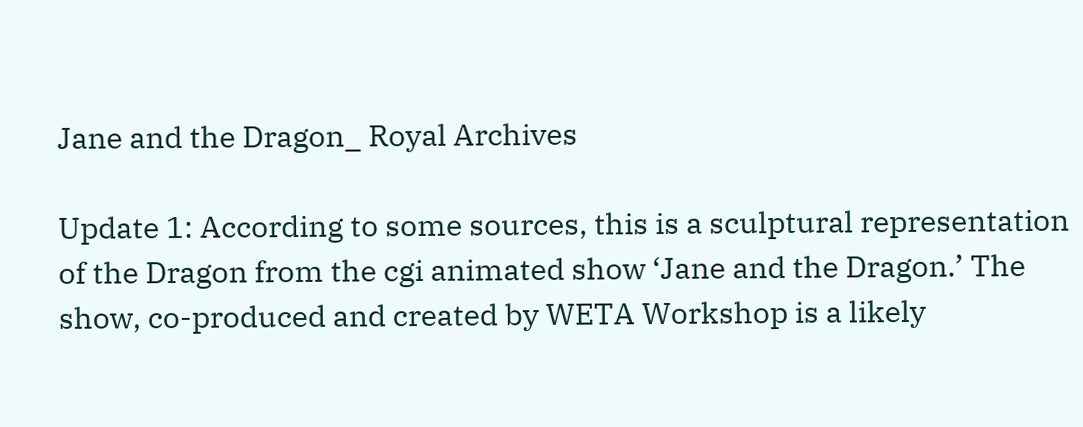Jane and the Dragon_ Royal Archives

Update 1: According to some sources, this is a sculptural representation of the Dragon from the cgi animated show ‘Jane and the Dragon.’ The show, co-produced and created by WETA Workshop is a likely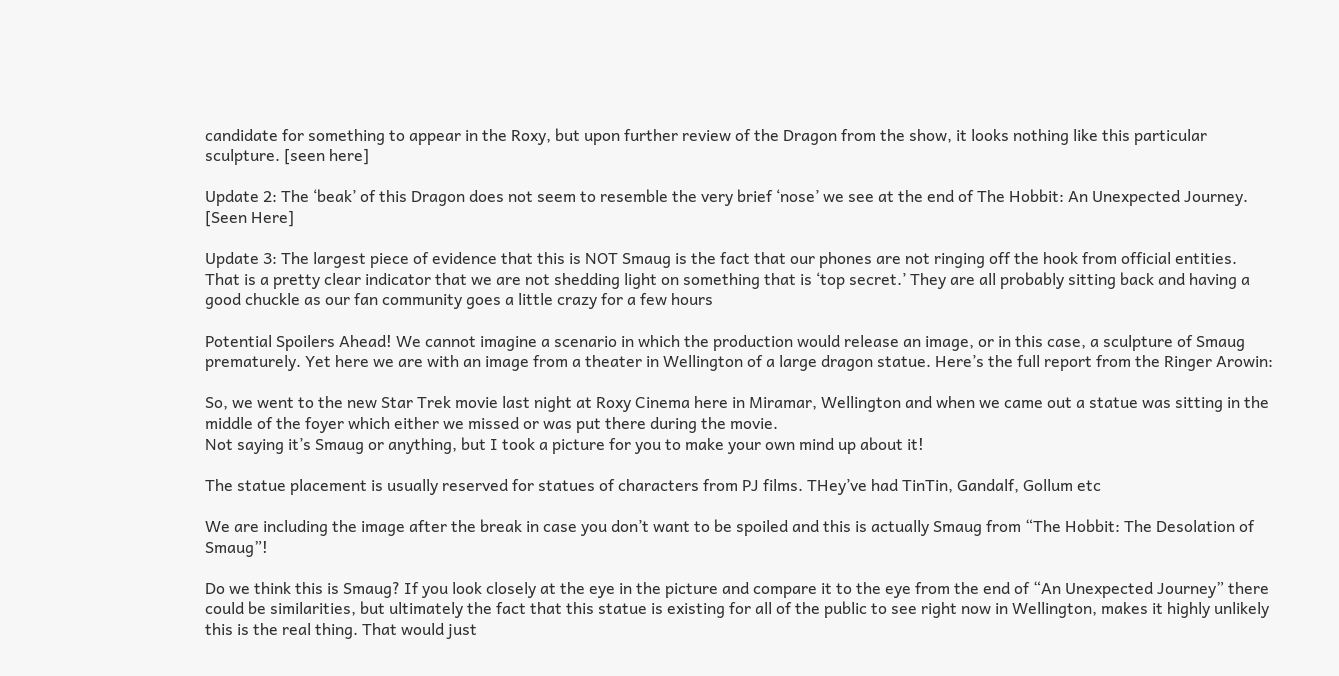candidate for something to appear in the Roxy, but upon further review of the Dragon from the show, it looks nothing like this particular sculpture. [seen here]

Update 2: The ‘beak’ of this Dragon does not seem to resemble the very brief ‘nose’ we see at the end of The Hobbit: An Unexpected Journey. [Seen Here]

Update 3: The largest piece of evidence that this is NOT Smaug is the fact that our phones are not ringing off the hook from official entities. That is a pretty clear indicator that we are not shedding light on something that is ‘top secret.’ They are all probably sitting back and having a good chuckle as our fan community goes a little crazy for a few hours

Potential Spoilers Ahead! We cannot imagine a scenario in which the production would release an image, or in this case, a sculpture of Smaug prematurely. Yet here we are with an image from a theater in Wellington of a large dragon statue. Here’s the full report from the Ringer Arowin:

So, we went to the new Star Trek movie last night at Roxy Cinema here in Miramar, Wellington and when we came out a statue was sitting in the middle of the foyer which either we missed or was put there during the movie.
Not saying it’s Smaug or anything, but I took a picture for you to make your own mind up about it!

The statue placement is usually reserved for statues of characters from PJ films. THey’ve had TinTin, Gandalf, Gollum etc

We are including the image after the break in case you don’t want to be spoiled and this is actually Smaug from “The Hobbit: The Desolation of Smaug”!

Do we think this is Smaug? If you look closely at the eye in the picture and compare it to the eye from the end of “An Unexpected Journey” there could be similarities, but ultimately the fact that this statue is existing for all of the public to see right now in Wellington, makes it highly unlikely this is the real thing. That would just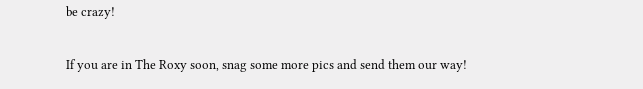be crazy!

If you are in The Roxy soon, snag some more pics and send them our way!